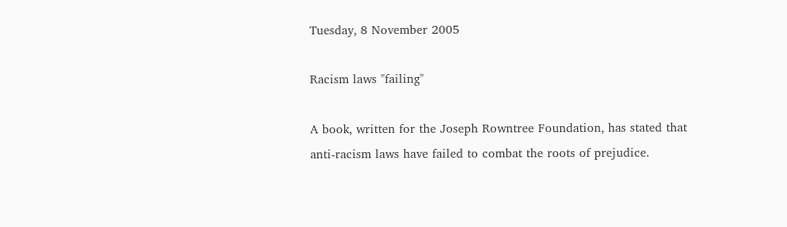Tuesday, 8 November 2005

Racism laws "failing"

A book, written for the Joseph Rowntree Foundation, has stated that anti-racism laws have failed to combat the roots of prejudice.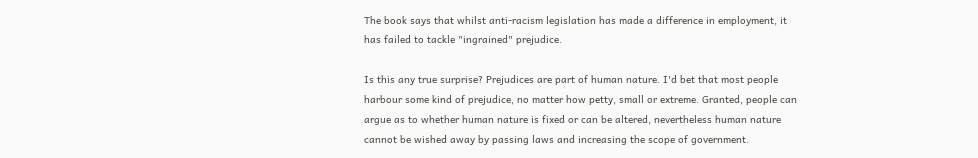The book says that whilst anti-racism legislation has made a difference in employment, it has failed to tackle "ingrained" prejudice.

Is this any true surprise? Prejudices are part of human nature. I'd bet that most people harbour some kind of prejudice, no matter how petty, small or extreme. Granted, people can argue as to whether human nature is fixed or can be altered, nevertheless human nature cannot be wished away by passing laws and increasing the scope of government.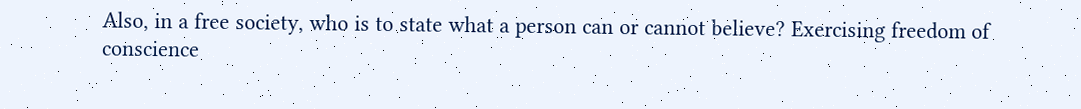Also, in a free society, who is to state what a person can or cannot believe? Exercising freedom of conscience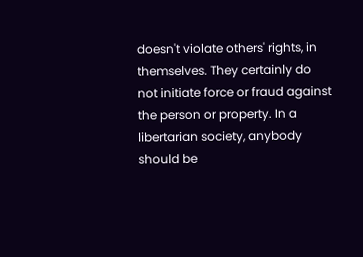doesn't violate others' rights, in themselves. They certainly do not initiate force or fraud against the person or property. In a libertarian society, anybody should be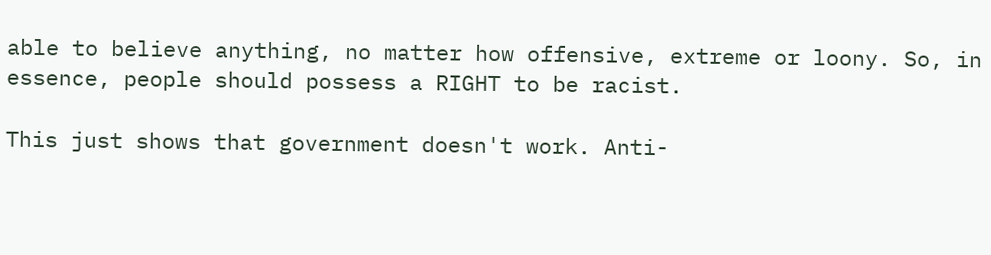able to believe anything, no matter how offensive, extreme or loony. So, in essence, people should possess a RIGHT to be racist.

This just shows that government doesn't work. Anti-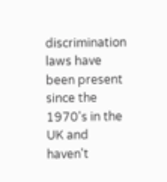discrimination laws have been present since the 1970's in the UK and haven't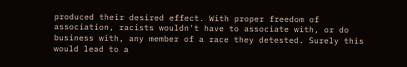produced their desired effect. With proper freedom of association, racists wouldn't have to associate with, or do business with, any member of a race they detested. Surely this would lead to a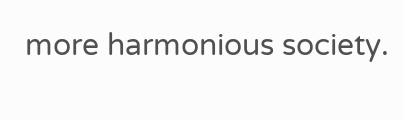more harmonious society.